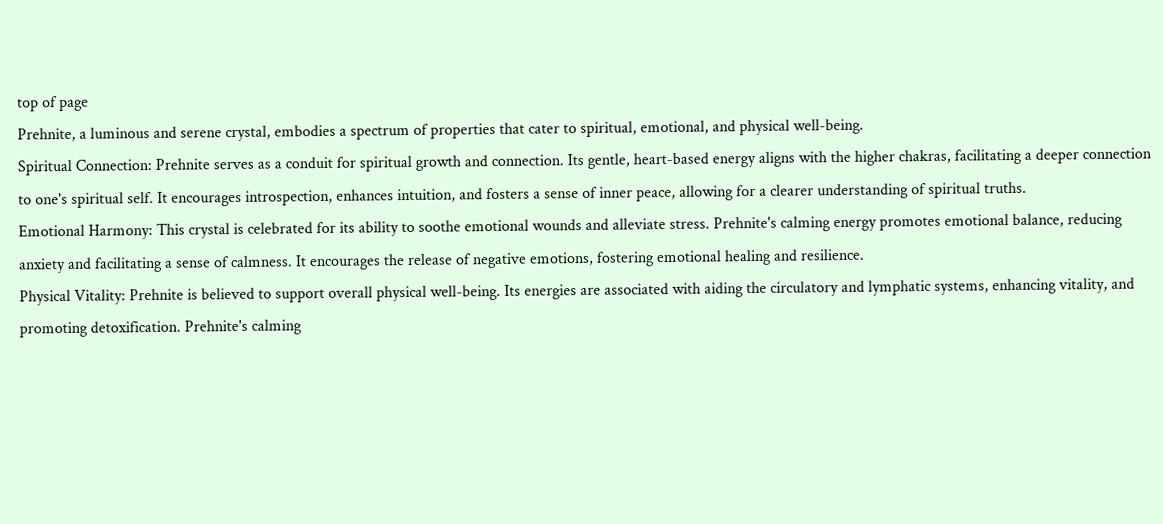top of page
Prehnite, a luminous and serene crystal, embodies a spectrum of properties that cater to spiritual, emotional, and physical well-being.
Spiritual Connection: Prehnite serves as a conduit for spiritual growth and connection. Its gentle, heart-based energy aligns with the higher chakras, facilitating a deeper connection to one's spiritual self. It encourages introspection, enhances intuition, and fosters a sense of inner peace, allowing for a clearer understanding of spiritual truths.
Emotional Harmony: This crystal is celebrated for its ability to soothe emotional wounds and alleviate stress. Prehnite's calming energy promotes emotional balance, reducing anxiety and facilitating a sense of calmness. It encourages the release of negative emotions, fostering emotional healing and resilience.
Physical Vitality: Prehnite is believed to support overall physical well-being. Its energies are associated with aiding the circulatory and lymphatic systems, enhancing vitality, and promoting detoxification. Prehnite's calming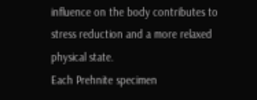influence on the body contributes to stress reduction and a more relaxed physical state.
Each Prehnite specimen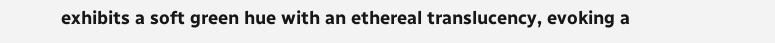exhibits a soft green hue with an ethereal translucency, evoking a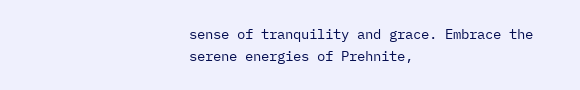sense of tranquility and grace. Embrace the serene energies of Prehnite,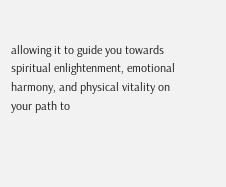allowing it to guide you towards spiritual enlightenment, emotional harmony, and physical vitality on your path to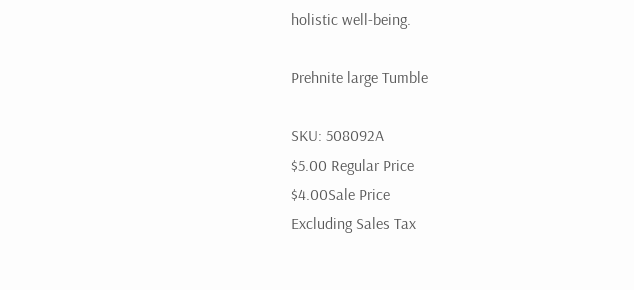holistic well-being.

Prehnite large Tumble

SKU: 508092A
$5.00 Regular Price
$4.00Sale Price
Excluding Sales Tax